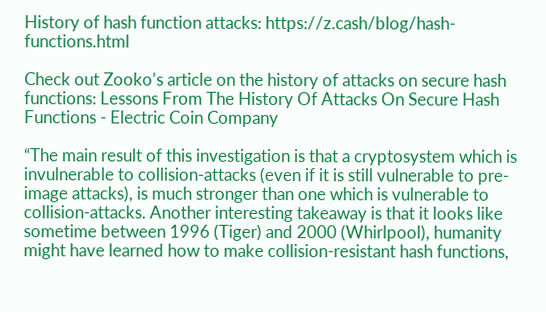History of hash function attacks: https://z.cash/blog/hash-functions.html

Check out Zooko’s article on the history of attacks on secure hash functions: Lessons From The History Of Attacks On Secure Hash Functions - Electric Coin Company

“The main result of this investigation is that a cryptosystem which is invulnerable to collision-attacks (even if it is still vulnerable to pre-image attacks), is much stronger than one which is vulnerable to collision-attacks. Another interesting takeaway is that it looks like sometime between 1996 (Tiger) and 2000 (Whirlpool), humanity might have learned how to make collision-resistant hash functions,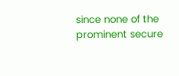since none of the prominent secure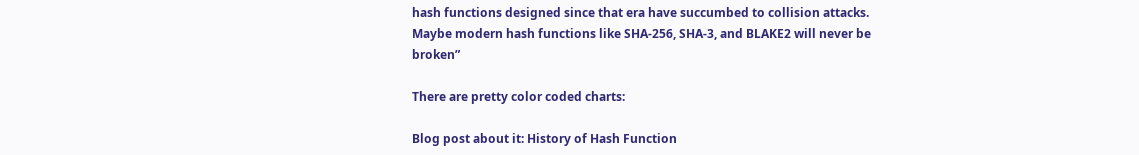hash functions designed since that era have succumbed to collision attacks. Maybe modern hash functions like SHA-256, SHA-3, and BLAKE2 will never be broken”

There are pretty color coded charts:

Blog post about it: History of Hash Function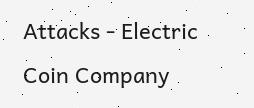Attacks - Electric Coin Company